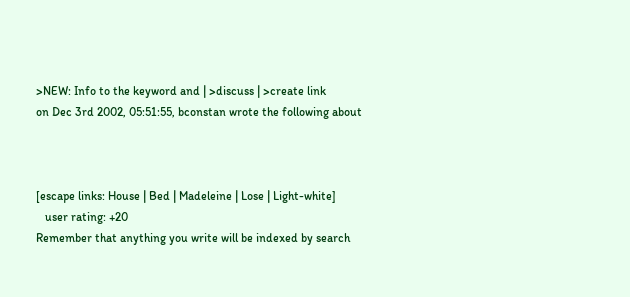>NEW: Info to the keyword and | >discuss | >create link
on Dec 3rd 2002, 05:51:55, bconstan wrote the following about



[escape links: House | Bed | Madeleine | Lose | Light-white]
   user rating: +20
Remember that anything you write will be indexed by search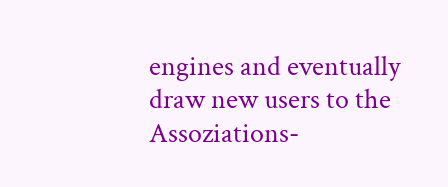engines and eventually draw new users to the Assoziations-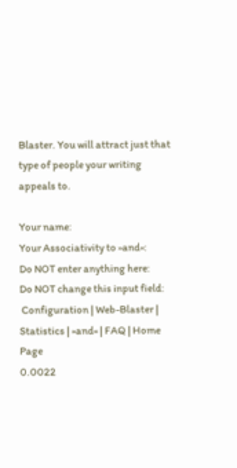Blaster. You will attract just that type of people your writing appeals to.

Your name:
Your Associativity to »and«:
Do NOT enter anything here:
Do NOT change this input field:
 Configuration | Web-Blaster | Statistics | »and« | FAQ | Home Page
0.0022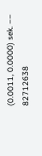(0.0011, 0.0000) sek. –– 82712638